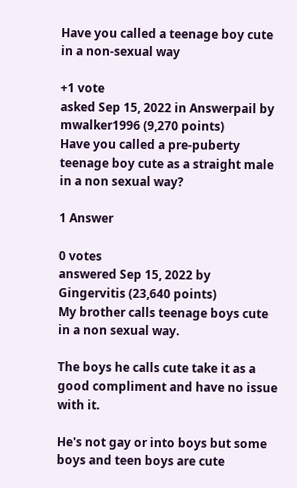Have you called a teenage boy cute in a non-sexual way

+1 vote
asked Sep 15, 2022 in Answerpail by mwalker1996 (9,270 points)
Have you called a pre-puberty teenage boy cute as a straight male in a non sexual way?

1 Answer

0 votes
answered Sep 15, 2022 by Gingervitis (23,640 points)
My brother calls teenage boys cute in a non sexual way.

The boys he calls cute take it as a good compliment and have no issue with it.

He's not gay or into boys but some boys and teen boys are cute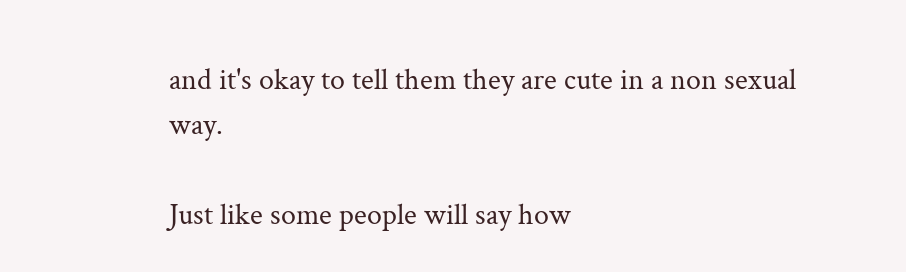and it's okay to tell them they are cute in a non sexual way.

Just like some people will say how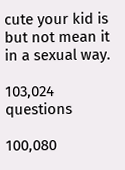cute your kid is but not mean it in a sexual way.

103,024 questions

100,080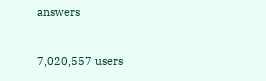answers


7,020,557 users